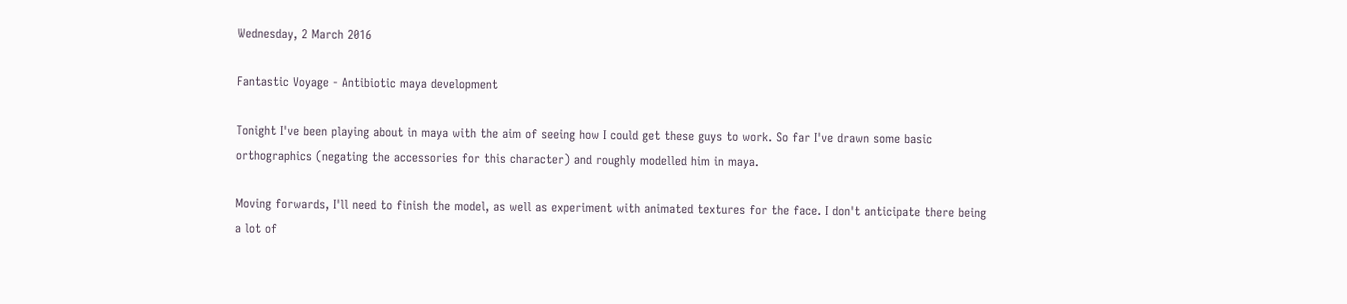Wednesday, 2 March 2016

Fantastic Voyage - Antibiotic maya development

Tonight I've been playing about in maya with the aim of seeing how I could get these guys to work. So far I've drawn some basic orthographics (negating the accessories for this character) and roughly modelled him in maya.

Moving forwards, I'll need to finish the model, as well as experiment with animated textures for the face. I don't anticipate there being a lot of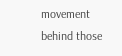movement behind those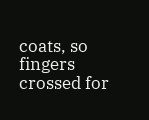coats, so fingers crossed for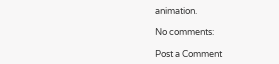animation.

No comments:

Post a Comment